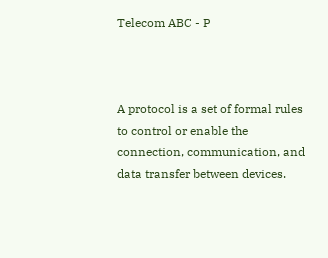Telecom ABC - P



A protocol is a set of formal rules to control or enable the connection, communication, and data transfer between devices.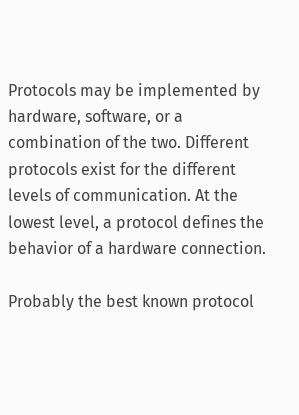Protocols may be implemented by hardware, software, or a combination of the two. Different protocols exist for the different levels of communication. At the lowest level, a protocol defines the behavior of a hardware connection.

Probably the best known protocol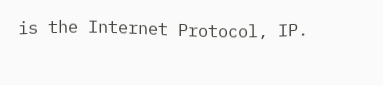is the Internet Protocol, IP.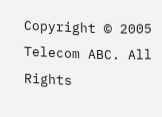Copyright © 2005 Telecom ABC. All Rights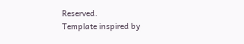Reserved.
Template inspired by